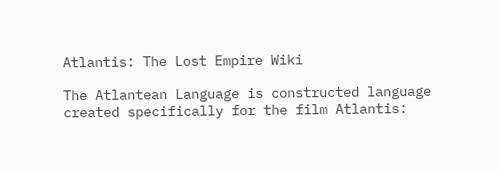Atlantis: The Lost Empire Wiki

The Atlantean Language is constructed language created specifically for the film Atlantis: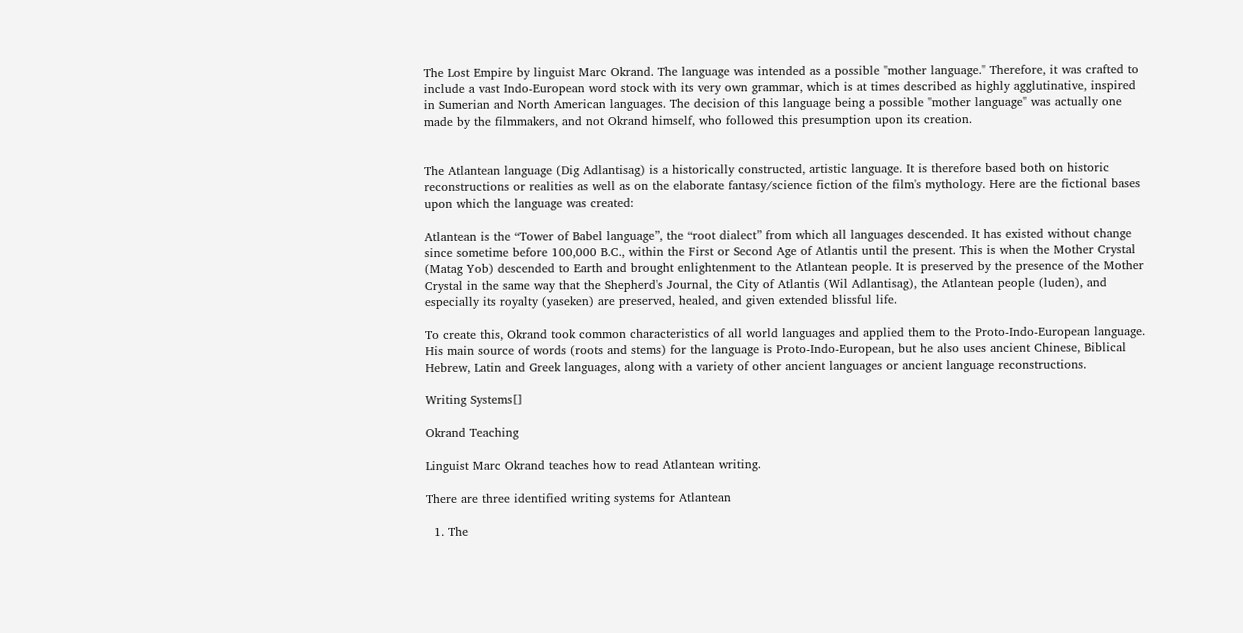The Lost Empire by linguist Marc Okrand. The language was intended as a possible "mother language." Therefore, it was crafted to include a vast Indo-European word stock with its very own grammar, which is at times described as highly agglutinative, inspired in Sumerian and North American languages. The decision of this language being a possible "mother language" was actually one made by the filmmakers, and not Okrand himself, who followed this presumption upon its creation.


The Atlantean language (Dig Adlantisag) is a historically constructed, artistic language. It is therefore based both on historic reconstructions or realities as well as on the elaborate fantasy/science fiction of the film's mythology. Here are the fictional bases upon which the language was created:

Atlantean is the “Tower of Babel language”, the “root dialect” from which all languages descended. It has existed without change since sometime before 100,000 B.C., within the First or Second Age of Atlantis until the present. This is when the Mother Crystal (Matag Yob) descended to Earth and brought enlightenment to the Atlantean people. It is preserved by the presence of the Mother Crystal in the same way that the Shepherd's Journal, the City of Atlantis (Wil Adlantisag), the Atlantean people (luden), and especially its royalty (yaseken) are preserved, healed, and given extended blissful life.

To create this, Okrand took common characteristics of all world languages and applied them to the Proto-Indo-European language. His main source of words (roots and stems) for the language is Proto-Indo-European, but he also uses ancient Chinese, Biblical Hebrew, Latin and Greek languages, along with a variety of other ancient languages or ancient language reconstructions.

Writing Systems[]

Okrand Teaching

Linguist Marc Okrand teaches how to read Atlantean writing.

There are three identified writing systems for Atlantean

  1. The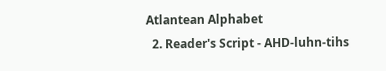Atlantean Alphabet
  2. Reader's Script - AHD-luhn-tihs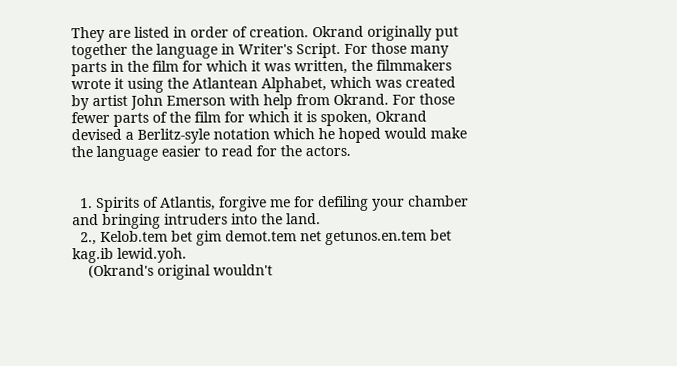They are listed in order of creation. Okrand originally put together the language in Writer's Script. For those many parts in the film for which it was written, the filmmakers wrote it using the Atlantean Alphabet, which was created by artist John Emerson with help from Okrand. For those fewer parts of the film for which it is spoken, Okrand devised a Berlitz-syle notation which he hoped would make the language easier to read for the actors.


  1. Spirits of Atlantis, forgive me for defiling your chamber and bringing intruders into the land.
  2., Kelob.tem bet gim demot.tem net getunos.en.tem bet kag.ib lewid.yoh.
    (Okrand's original wouldn't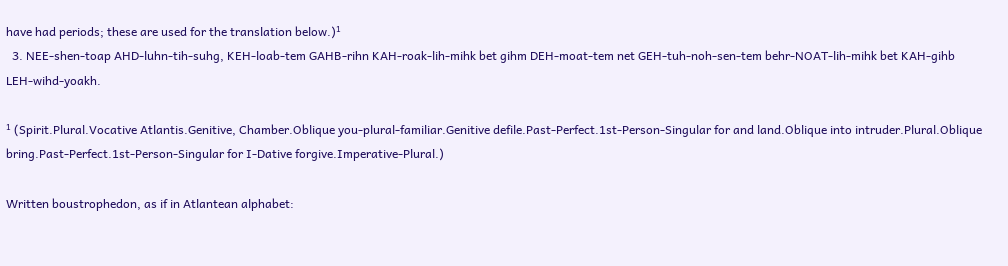have had periods; these are used for the translation below.)¹
  3. NEE-shen-toap AHD-luhn-tih-suhg, KEH-loab-tem GAHB-rihn KAH-roak-lih-mihk bet gihm DEH-moat-tem net GEH-tuh-noh-sen-tem behr-NOAT-lih-mihk bet KAH-gihb LEH-wihd-yoakh.

¹ (Spirit.Plural.Vocative Atlantis.Genitive, Chamber.Oblique you-plural-familiar.Genitive defile.Past-Perfect.1st-Person-Singular for and land.Oblique into intruder.Plural.Oblique bring.Past-Perfect.1st-Person-Singular for I-Dative forgive.Imperative-Plural.)

Written boustrophedon, as if in Atlantean alphabet: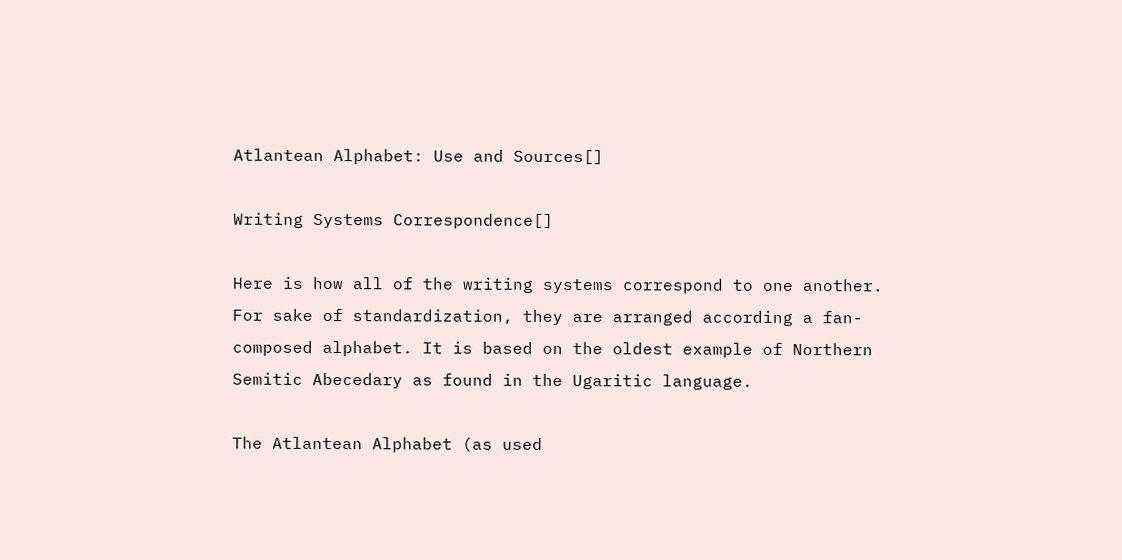Atlantean Alphabet: Use and Sources[]

Writing Systems Correspondence[]

Here is how all of the writing systems correspond to one another. For sake of standardization, they are arranged according a fan-composed alphabet. It is based on the oldest example of Northern Semitic Abecedary as found in the Ugaritic language.

The Atlantean Alphabet (as used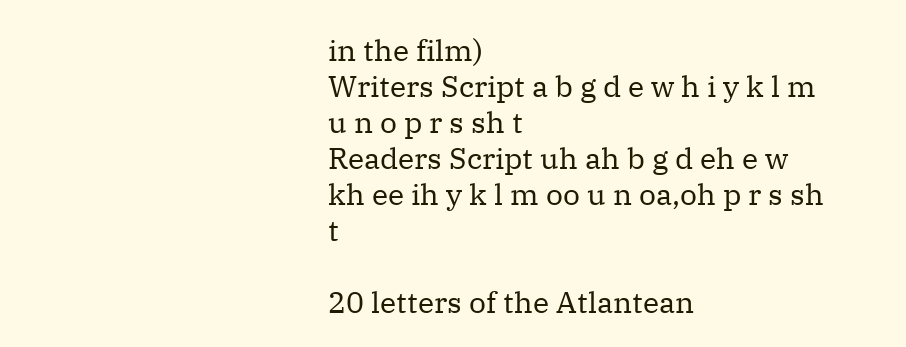in the film)
Writers Script a b g d e w h i y k l m u n o p r s sh t
Readers Script uh ah b g d eh e w kh ee ih y k l m oo u n oa,oh p r s sh t

20 letters of the Atlantean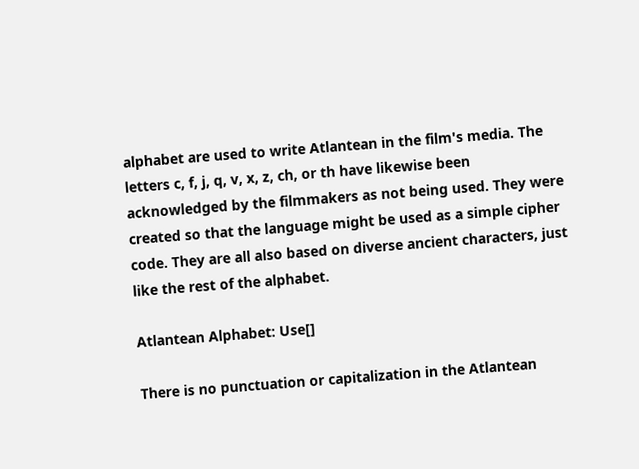alphabet are used to write Atlantean in the film's media. The letters c, f, j, q, v, x, z, ch, or th have likewise been acknowledged by the filmmakers as not being used. They were created so that the language might be used as a simple cipher code. They are all also based on diverse ancient characters, just like the rest of the alphabet.

Atlantean Alphabet: Use[]

There is no punctuation or capitalization in the Atlantean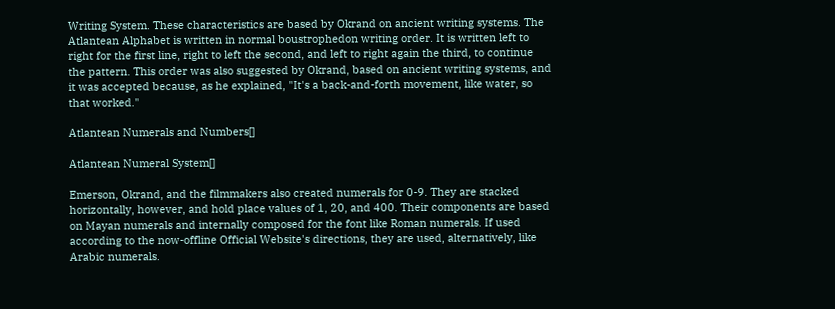Writing System. These characteristics are based by Okrand on ancient writing systems. The Atlantean Alphabet is written in normal boustrophedon writing order. It is written left to right for the first line, right to left the second, and left to right again the third, to continue the pattern. This order was also suggested by Okrand, based on ancient writing systems, and it was accepted because, as he explained, "It's a back-and-forth movement, like water, so that worked."

Atlantean Numerals and Numbers[]

Atlantean Numeral System[]

Emerson, Okrand, and the filmmakers also created numerals for 0-9. They are stacked horizontally, however, and hold place values of 1, 20, and 400. Their components are based on Mayan numerals and internally composed for the font like Roman numerals. If used according to the now-offline Official Website's directions, they are used, alternatively, like Arabic numerals.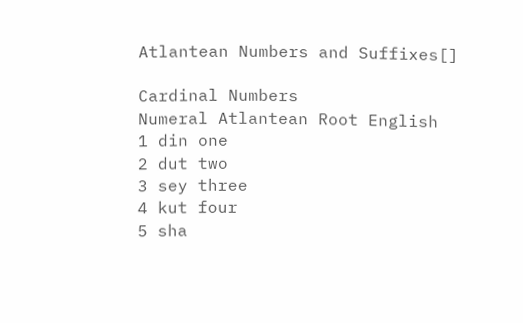Atlantean Numbers and Suffixes[]

Cardinal Numbers
Numeral Atlantean Root English
1 din one
2 dut two
3 sey three
4 kut four
5 sha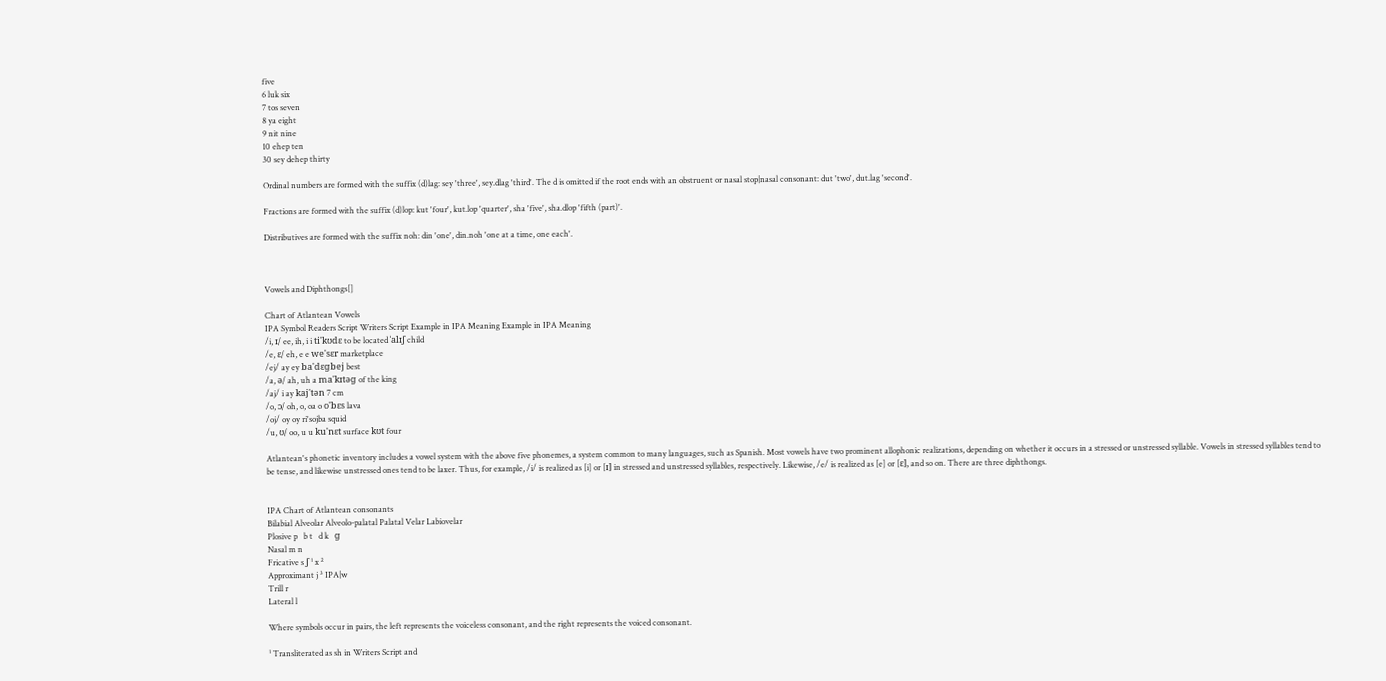five
6 luk six
7 tos seven
8 ya eight
9 nit nine
10 ehep ten
30 sey dehep thirty

Ordinal numbers are formed with the suffix (d)lag: sey 'three', sey.dlag 'third'. The d is omitted if the root ends with an obstruent or nasal stop|nasal consonant: dut 'two', dut.lag 'second'.

Fractions are formed with the suffix (d)lop: kut 'four', kut.lop 'quarter', sha 'five', sha.dlop 'fifth (part)'.

Distributives are formed with the suffix noh: din 'one', din.noh 'one at a time, one each'.



Vowels and Diphthongs[]

Chart of Atlantean Vowels
IPA Symbol Readers Script Writers Script Example in IPA Meaning Example in IPA Meaning
/i, ɪ/ ee, ih, i i ti'kʊdɛ to be located ˈalɪʃ child
/e, ɛ/ eh, e e we'sɛr marketplace
/ej/ ay ey ba'dɛɡbej best
/a, ə/ ah, uh a ma'kɪtəɡ of the king
/aj/ i ay kaj'tən 7 cm
/o, ɔ/ oh, o, oa o o'bɛs lava
/oj/ oy oy ri'sojba squid
/u, ʊ/ oo, u u ku'nɛt surface kʊt four

Atlantean's phonetic inventory includes a vowel system with the above five phonemes, a system common to many languages, such as Spanish. Most vowels have two prominent allophonic realizations, depending on whether it occurs in a stressed or unstressed syllable. Vowels in stressed syllables tend to be tense, and likewise unstressed ones tend to be laxer. Thus, for example, /i/ is realized as [i] or [ɪ] in stressed and unstressed syllables, respectively. Likewise, /e/ is realized as [e] or [ɛ], and so on. There are three diphthongs.


IPA Chart of Atlantean consonants
Bilabial Alveolar Alveolo-palatal Palatal Velar Labiovelar
Plosive p   b t   d k   ɡ
Nasal m n
Fricative s ʃ ¹ x ²
Approximant j ³ IPA|w
Trill r
Lateral l

Where symbols occur in pairs, the left represents the voiceless consonant, and the right represents the voiced consonant.

¹ Transliterated as sh in Writers Script and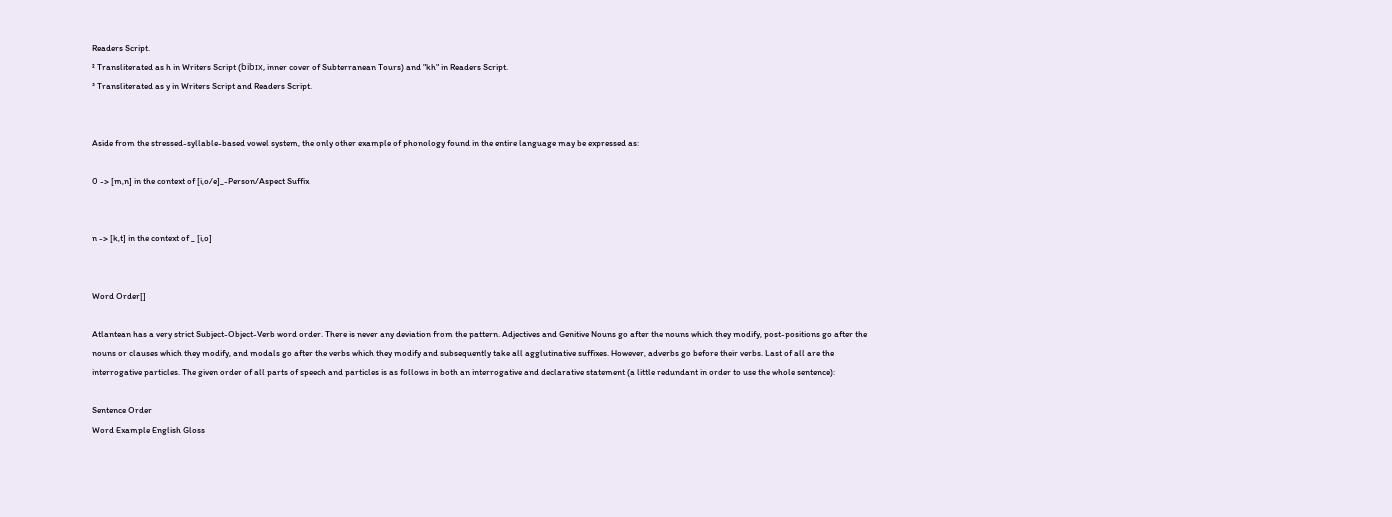Readers Script.
² Transliterated as h in Writers Script (bibɪx, inner cover of Subterranean Tours) and "kh" in Readers Script.
³ Transliterated as y in Writers Script and Readers Script.


Aside from the stressed-syllable-based vowel system, the only other example of phonology found in the entire language may be expressed as:

0 -> [m,n] in the context of [i,o/e]_-Person/Aspect Suffix


n -> [k,t] in the context of _ [i,o]


Word Order[]

Atlantean has a very strict Subject-Object-Verb word order. There is never any deviation from the pattern. Adjectives and Genitive Nouns go after the nouns which they modify, post-positions go after the nouns or clauses which they modify, and modals go after the verbs which they modify and subsequently take all agglutinative suffixes. However, adverbs go before their verbs. Last of all are the interrogative particles. The given order of all parts of speech and particles is as follows in both an interrogative and declarative statement (a little redundant in order to use the whole sentence):

Sentence Order
Word Example English Gloss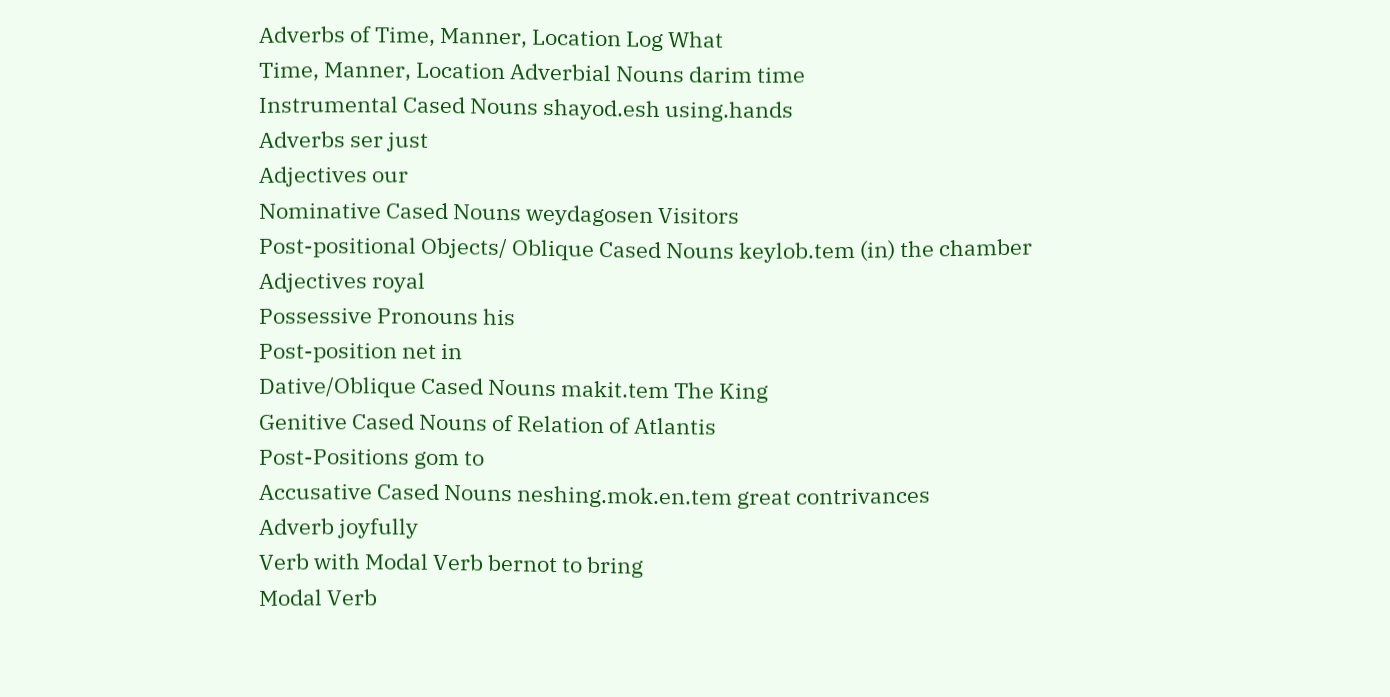Adverbs of Time, Manner, Location Log What
Time, Manner, Location Adverbial Nouns darim time
Instrumental Cased Nouns shayod.esh using.hands
Adverbs ser just
Adjectives our
Nominative Cased Nouns weydagosen Visitors
Post-positional Objects/ Oblique Cased Nouns keylob.tem (in) the chamber
Adjectives royal
Possessive Pronouns his
Post-position net in
Dative/Oblique Cased Nouns makit.tem The King
Genitive Cased Nouns of Relation of Atlantis
Post-Positions gom to
Accusative Cased Nouns neshing.mok.en.tem great contrivances
Adverb joyfully
Verb with Modal Verb bernot to bring
Modal Verb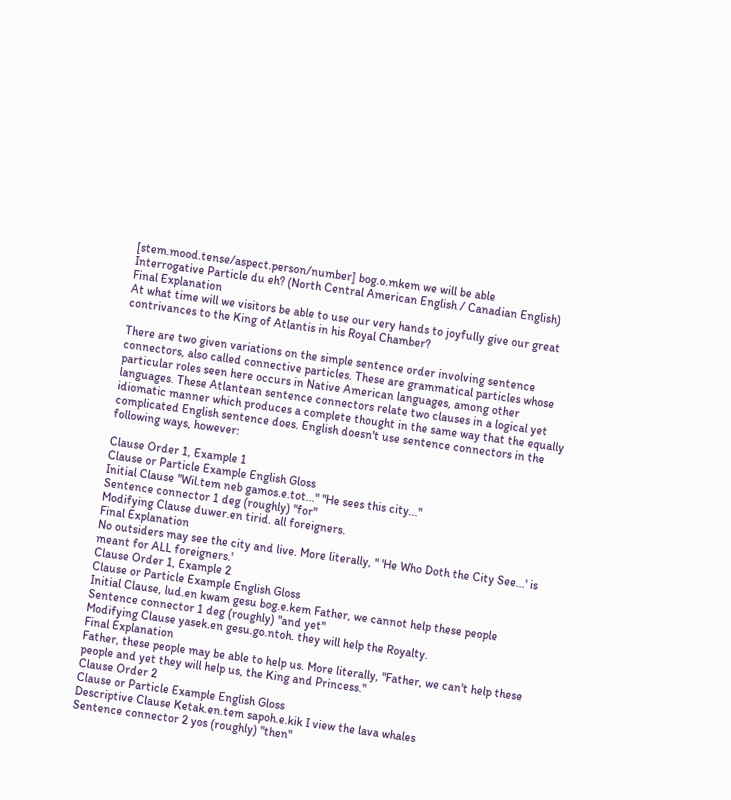[stem.mood.tense/aspect.person/number] bog.o.mkem we will be able
Interrogative Particle du eh? (North Central American English / Canadian English)
Final Explanation
At what time will we visitors be able to use our very hands to joyfully give our great contrivances to the King of Atlantis in his Royal Chamber?

There are two given variations on the simple sentence order involving sentence connectors, also called connective particles. These are grammatical particles whose particular roles seen here occurs in Native American languages, among other languages. These Atlantean sentence connectors relate two clauses in a logical yet idiomatic manner which produces a complete thought in the same way that the equally complicated English sentence does. English doesn't use sentence connectors in the following ways, however:

Clause Order 1, Example 1
Clause or Particle Example English Gloss
Initial Clause "Wil.tem neb gamos.e.tot..." "He sees this city..."
Sentence connector 1 deg (roughly) "for"
Modifying Clause duwer.en tirid. all foreigners.
Final Explanation
No outsiders may see the city and live. More literally, " 'He Who Doth the City See...' is meant for ALL foreigners.'
Clause Order 1, Example 2
Clause or Particle Example English Gloss
Initial Clause, lud.en kwam gesu bog.e.kem Father, we cannot help these people
Sentence connector 1 deg (roughly) "and yet"
Modifying Clause yasek.en gesu.go.ntoh. they will help the Royalty.
Final Explanation
Father, these people may be able to help us. More literally, "Father, we can't help these people and yet they will help us, the King and Princess."
Clause Order 2
Clause or Particle Example English Gloss
Descriptive Clause Ketak.en.tem sapoh.e.kik I view the lava whales
Sentence connector 2 yos (roughly) "then"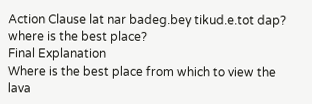Action Clause lat nar badeg.bey tikud.e.tot dap? where is the best place?
Final Explanation
Where is the best place from which to view the lava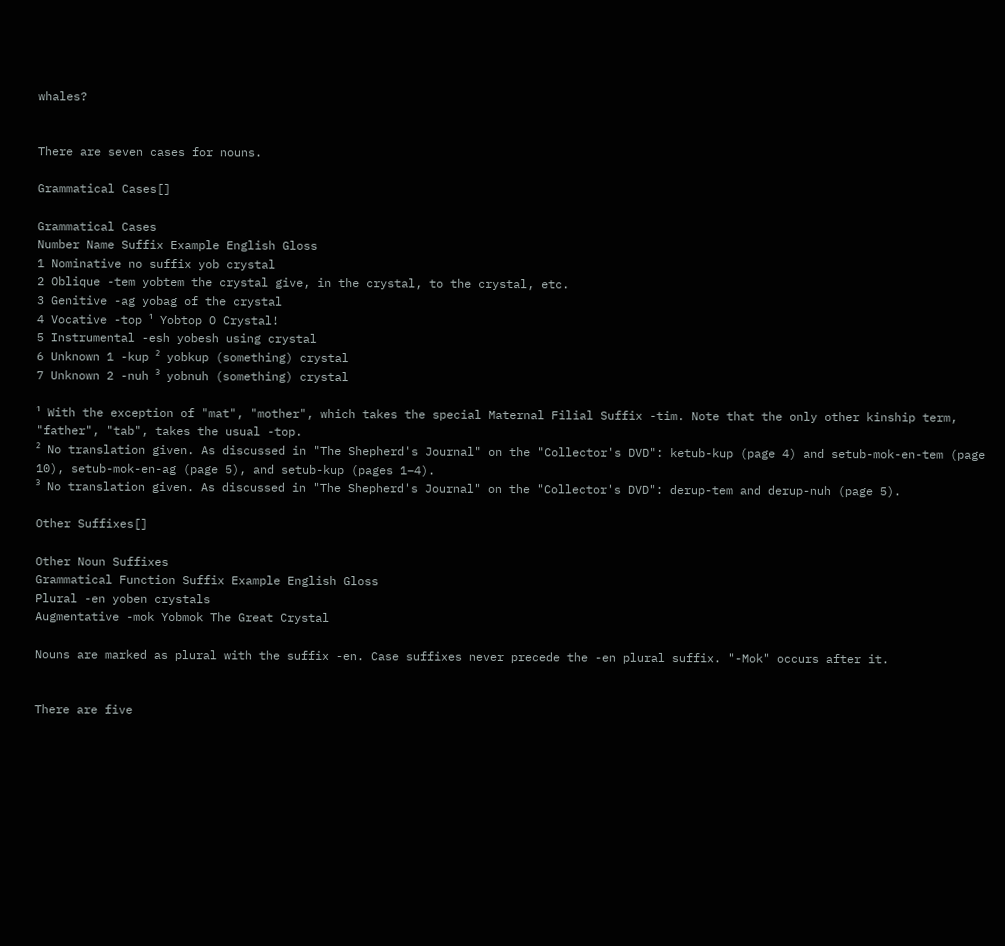whales?


There are seven cases for nouns.

Grammatical Cases[]

Grammatical Cases
Number Name Suffix Example English Gloss
1 Nominative no suffix yob crystal
2 Oblique -tem yobtem the crystal give, in the crystal, to the crystal, etc.
3 Genitive -ag yobag of the crystal
4 Vocative -top ¹ Yobtop O Crystal!
5 Instrumental -esh yobesh using crystal
6 Unknown 1 -kup ² yobkup (something) crystal
7 Unknown 2 -nuh ³ yobnuh (something) crystal

¹ With the exception of "mat", "mother", which takes the special Maternal Filial Suffix -tim. Note that the only other kinship term, "father", "tab", takes the usual -top.
² No translation given. As discussed in "The Shepherd's Journal" on the "Collector's DVD": ketub-kup (page 4) and setub-mok-en-tem (page 10), setub-mok-en-ag (page 5), and setub-kup (pages 1–4).
³ No translation given. As discussed in "The Shepherd's Journal" on the "Collector's DVD": derup-tem and derup-nuh (page 5).

Other Suffixes[]

Other Noun Suffixes
Grammatical Function Suffix Example English Gloss
Plural -en yoben crystals
Augmentative -mok Yobmok The Great Crystal

Nouns are marked as plural with the suffix -en. Case suffixes never precede the -en plural suffix. "-Mok" occurs after it.


There are five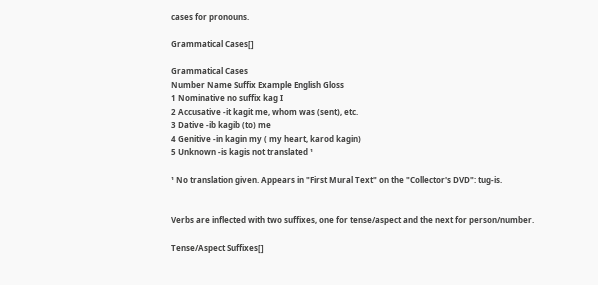cases for pronouns.

Grammatical Cases[]

Grammatical Cases
Number Name Suffix Example English Gloss
1 Nominative no suffix kag I
2 Accusative -it kagit me, whom was (sent), etc.
3 Dative -ib kagib (to) me
4 Genitive -in kagin my ( my heart, karod kagin)
5 Unknown -is kagis not translated ¹

¹ No translation given. Appears in "First Mural Text" on the "Collector's DVD": tug-is.


Verbs are inflected with two suffixes, one for tense/aspect and the next for person/number.

Tense/Aspect Suffixes[]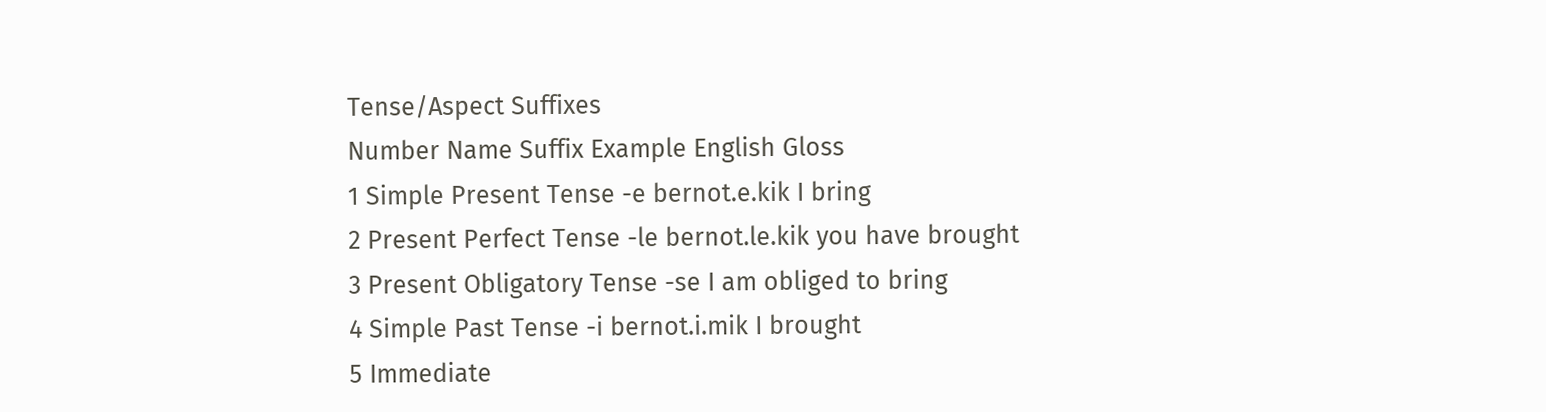Tense/Aspect Suffixes
Number Name Suffix Example English Gloss
1 Simple Present Tense -e bernot.e.kik I bring
2 Present Perfect Tense -le bernot.le.kik you have brought
3 Present Obligatory Tense -se I am obliged to bring
4 Simple Past Tense -i bernot.i.mik I brought
5 Immediate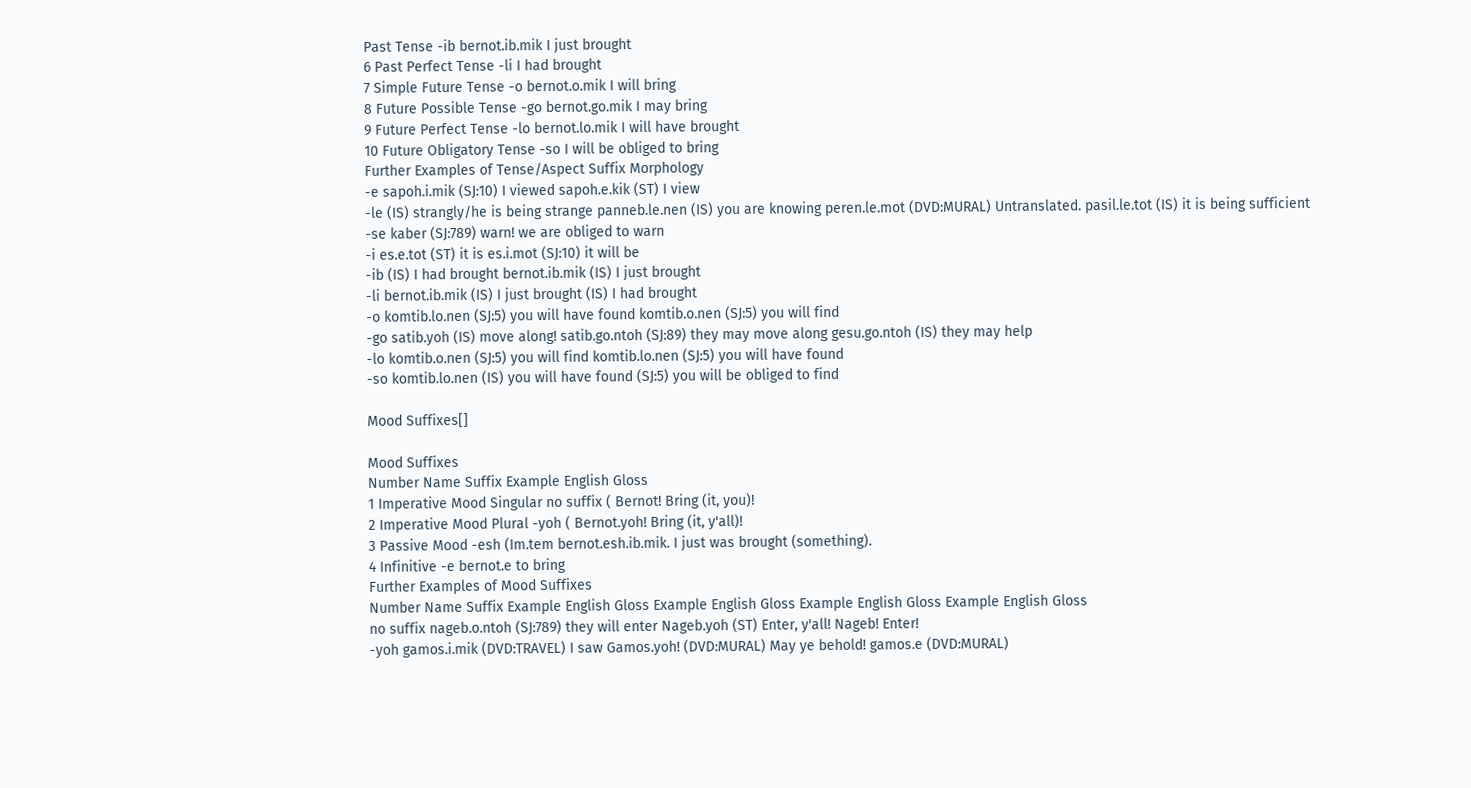Past Tense -ib bernot.ib.mik I just brought
6 Past Perfect Tense -li I had brought
7 Simple Future Tense -o bernot.o.mik I will bring
8 Future Possible Tense -go bernot.go.mik I may bring
9 Future Perfect Tense -lo bernot.lo.mik I will have brought
10 Future Obligatory Tense -so I will be obliged to bring
Further Examples of Tense/Aspect Suffix Morphology
-e sapoh.i.mik (SJ:10) I viewed sapoh.e.kik (ST) I view
-le (IS) strangly/he is being strange panneb.le.nen (IS) you are knowing peren.le.mot (DVD:MURAL) Untranslated. pasil.le.tot (IS) it is being sufficient
-se kaber (SJ:789) warn! we are obliged to warn
-i es.e.tot (ST) it is es.i.mot (SJ:10) it will be
-ib (IS) I had brought bernot.ib.mik (IS) I just brought
-li bernot.ib.mik (IS) I just brought (IS) I had brought
-o komtib.lo.nen (SJ:5) you will have found komtib.o.nen (SJ:5) you will find
-go satib.yoh (IS) move along! satib.go.ntoh (SJ:89) they may move along gesu.go.ntoh (IS) they may help
-lo komtib.o.nen (SJ:5) you will find komtib.lo.nen (SJ:5) you will have found
-so komtib.lo.nen (IS) you will have found (SJ:5) you will be obliged to find

Mood Suffixes[]

Mood Suffixes
Number Name Suffix Example English Gloss
1 Imperative Mood Singular no suffix ( Bernot! Bring (it, you)!
2 Imperative Mood Plural -yoh ( Bernot.yoh! Bring (it, y'all)!
3 Passive Mood -esh (Im.tem bernot.esh.ib.mik. I just was brought (something).
4 Infinitive -e bernot.e to bring
Further Examples of Mood Suffixes
Number Name Suffix Example English Gloss Example English Gloss Example English Gloss Example English Gloss
no suffix nageb.o.ntoh (SJ:789) they will enter Nageb.yoh (ST) Enter, y'all! Nageb! Enter!
-yoh gamos.i.mik (DVD:TRAVEL) I saw Gamos.yoh! (DVD:MURAL) May ye behold! gamos.e (DVD:MURAL)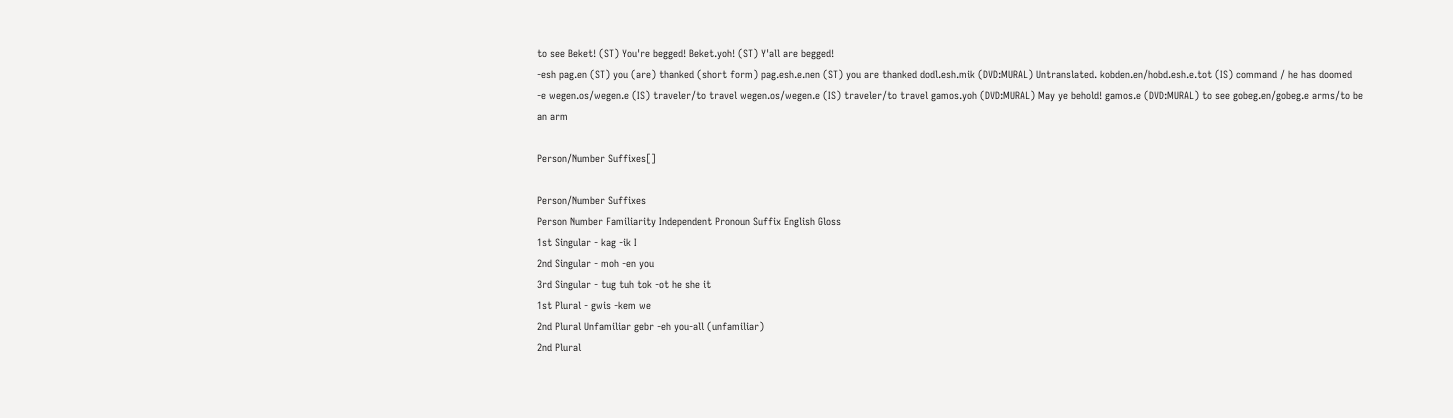to see Beket! (ST) You're begged! Beket.yoh! (ST) Y'all are begged!
-esh pag.en (ST) you (are) thanked (short form) pag.esh.e.nen (ST) you are thanked dodl.esh.mik (DVD:MURAL) Untranslated. kobden.en/hobd.esh.e.tot (IS) command / he has doomed
-e wegen.os/wegen.e (IS) traveler/to travel wegen.os/wegen.e (IS) traveler/to travel gamos.yoh (DVD:MURAL) May ye behold! gamos.e (DVD:MURAL) to see gobeg.en/gobeg.e arms/to be an arm

Person/Number Suffixes[]

Person/Number Suffixes
Person Number Familiarity Independent Pronoun Suffix English Gloss
1st Singular - kag -ik I
2nd Singular - moh -en you
3rd Singular - tug tuh tok -ot he she it
1st Plural - gwis -kem we
2nd Plural Unfamiliar gebr -eh you-all (unfamiliar)
2nd Plural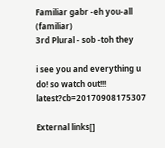Familiar gabr -eh you-all (familiar)
3rd Plural - sob -toh they

i see you and everything u do! so watch out!!! latest?cb=20170908175307

External links[]